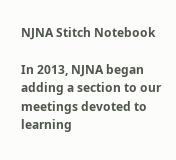NJNA Stitch Notebook

In 2013, NJNA began adding a section to our meetings devoted to learning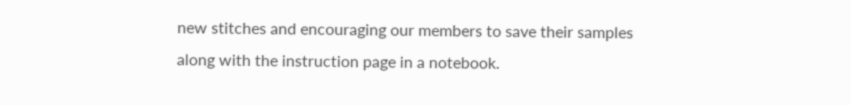new stitches and encouraging our members to save their samples along with the instruction page in a notebook.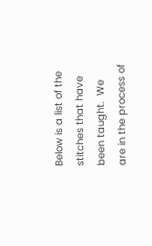Below is a list of the stitches that have been taught.  We are in the process of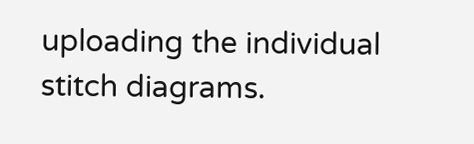uploading the individual stitch diagrams.